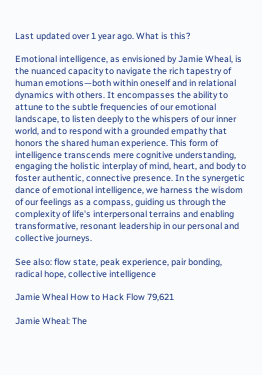Last updated over 1 year ago. What is this?

Emotional intelligence, as envisioned by Jamie Wheal, is the nuanced capacity to navigate the rich tapestry of human emotions—both within oneself and in relational dynamics with others. It encompasses the ability to attune to the subtle frequencies of our emotional landscape, to listen deeply to the whispers of our inner world, and to respond with a grounded empathy that honors the shared human experience. This form of intelligence transcends mere cognitive understanding, engaging the holistic interplay of mind, heart, and body to foster authentic, connective presence. In the synergetic dance of emotional intelligence, we harness the wisdom of our feelings as a compass, guiding us through the complexity of life's interpersonal terrains and enabling transformative, resonant leadership in our personal and collective journeys.

See also: flow state, peak experience, pair bonding, radical hope, collective intelligence

Jamie Wheal How to Hack Flow 79,621

Jamie Wheal: The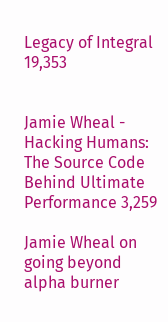Legacy of Integral 19,353


Jamie Wheal - Hacking Humans: The Source Code Behind Ultimate Performance 3,259

Jamie Wheal on going beyond alpha burner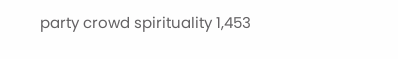party crowd spirituality 1,453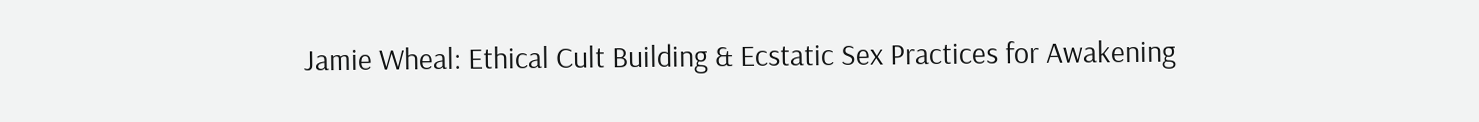Jamie Wheal: Ethical Cult Building & Ecstatic Sex Practices for Awakening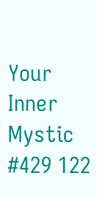Your Inner Mystic #429 122